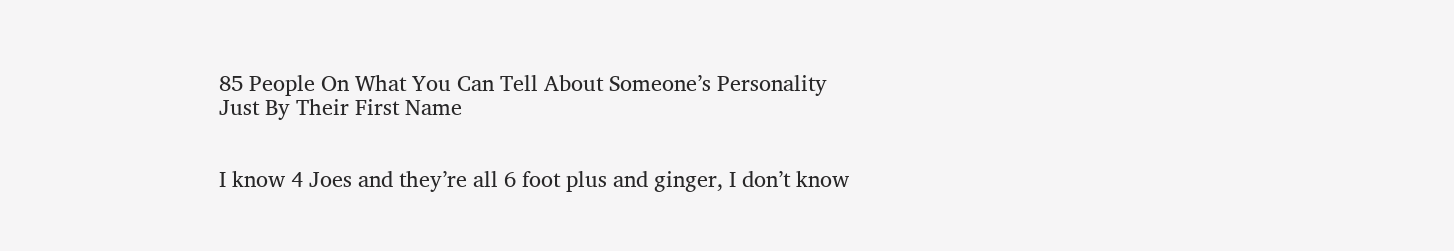85 People On What You Can Tell About Someone’s Personality Just By Their First Name


I know 4 Joes and they’re all 6 foot plus and ginger, I don’t know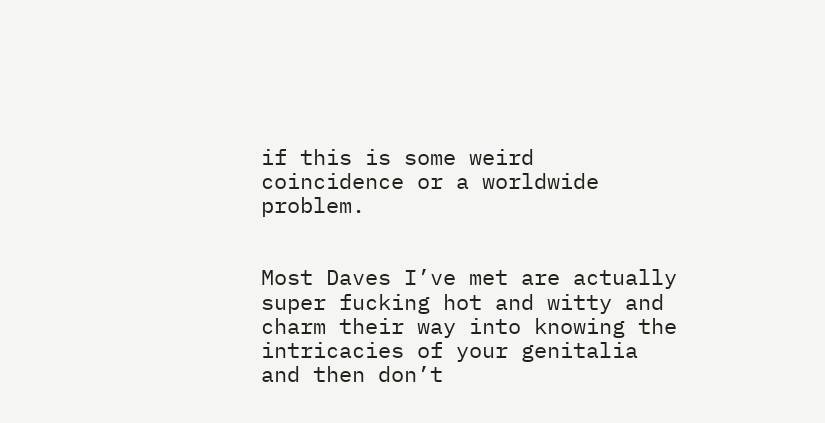if this is some weird coincidence or a worldwide problem.


Most Daves I’ve met are actually super fucking hot and witty and charm their way into knowing the intricacies of your genitalia and then don’t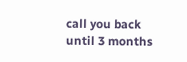call you back until 3 months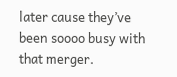later cause they’ve been soooo busy with that merger.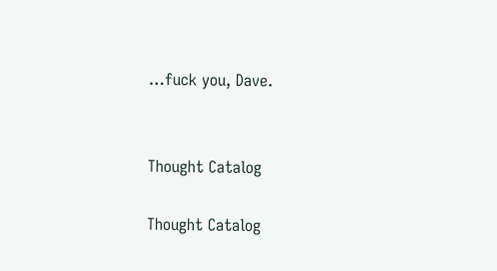…fuck you, Dave.


Thought Catalog

Thought Catalog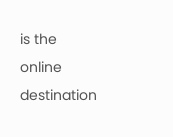is the online destination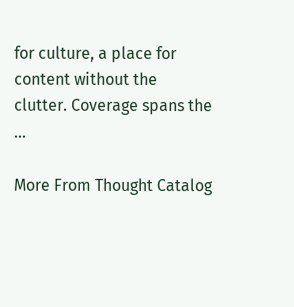for culture, a place for content without the clutter. Coverage spans the ...

More From Thought Catalog